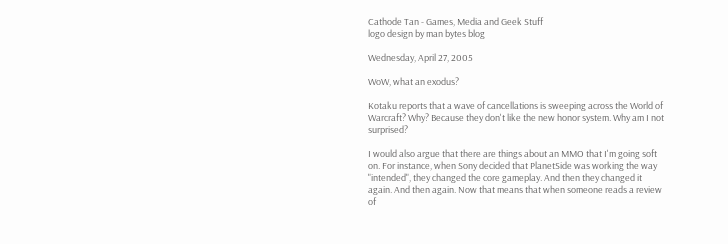Cathode Tan - Games, Media and Geek Stuff
logo design by man bytes blog

Wednesday, April 27, 2005

WoW, what an exodus?

Kotaku reports that a wave of cancellations is sweeping across the World of Warcraft? Why? Because they don't like the new honor system. Why am I not surprised?

I would also argue that there are things about an MMO that I'm going soft on. For instance, when Sony decided that PlanetSide was working the way "intended", they changed the core gameplay. And then they changed it again. And then again. Now that means that when someone reads a review of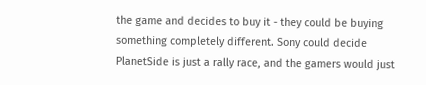the game and decides to buy it - they could be buying something completely different. Sony could decide PlanetSide is just a rally race, and the gamers would just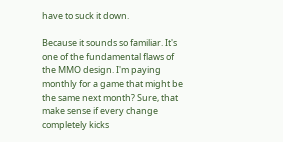have to suck it down.

Because it sounds so familiar. It's one of the fundamental flaws of the MMO design. I'm paying monthly for a game that might be the same next month? Sure, that make sense if every change completely kicks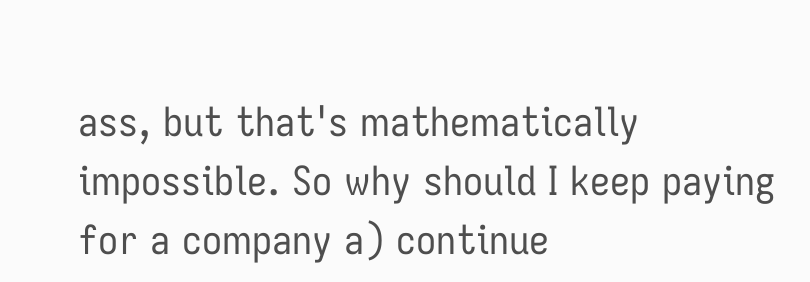ass, but that's mathematically impossible. So why should I keep paying for a company a) continue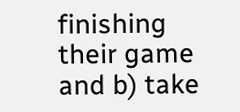finishing their game and b) take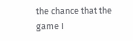the chance that the game I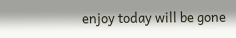enjoy today will be gone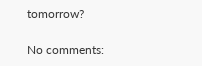tomorrow?

No comments: